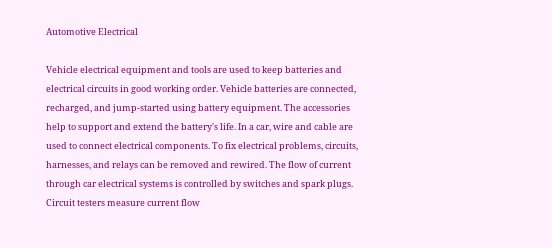Automotive Electrical

Vehicle electrical equipment and tools are used to keep batteries and electrical circuits in good working order. Vehicle batteries are connected, recharged, and jump-started using battery equipment. The accessories help to support and extend the battery's life. In a car, wire and cable are used to connect electrical components. To fix electrical problems, circuits, harnesses, and relays can be removed and rewired. The flow of current through car electrical systems is controlled by switches and spark plugs. Circuit testers measure current flow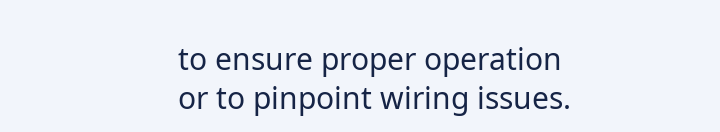to ensure proper operation or to pinpoint wiring issues.